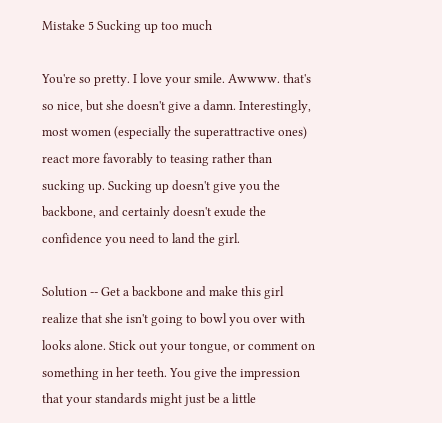Mistake 5 Sucking up too much

You're so pretty. I love your smile. Awwww. that's so nice, but she doesn't give a damn. Interestingly, most women (especially the superattractive ones) react more favorably to teasing rather than sucking up. Sucking up doesn't give you the backbone, and certainly doesn't exude the confidence you need to land the girl.

Solution -- Get a backbone and make this girl realize that she isn't going to bowl you over with looks alone. Stick out your tongue, or comment on something in her teeth. You give the impression that your standards might just be a little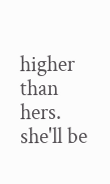higher than hers. she'll be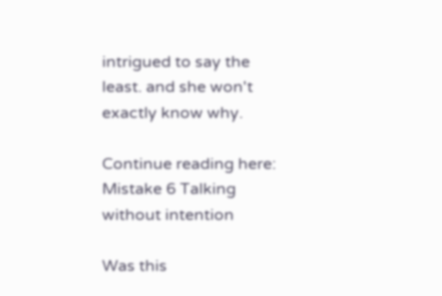intrigued to say the least. and she won't exactly know why.

Continue reading here: Mistake 6 Talking without intention

Was this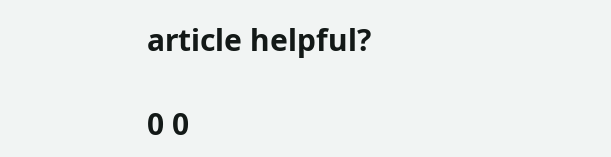article helpful?

0 0